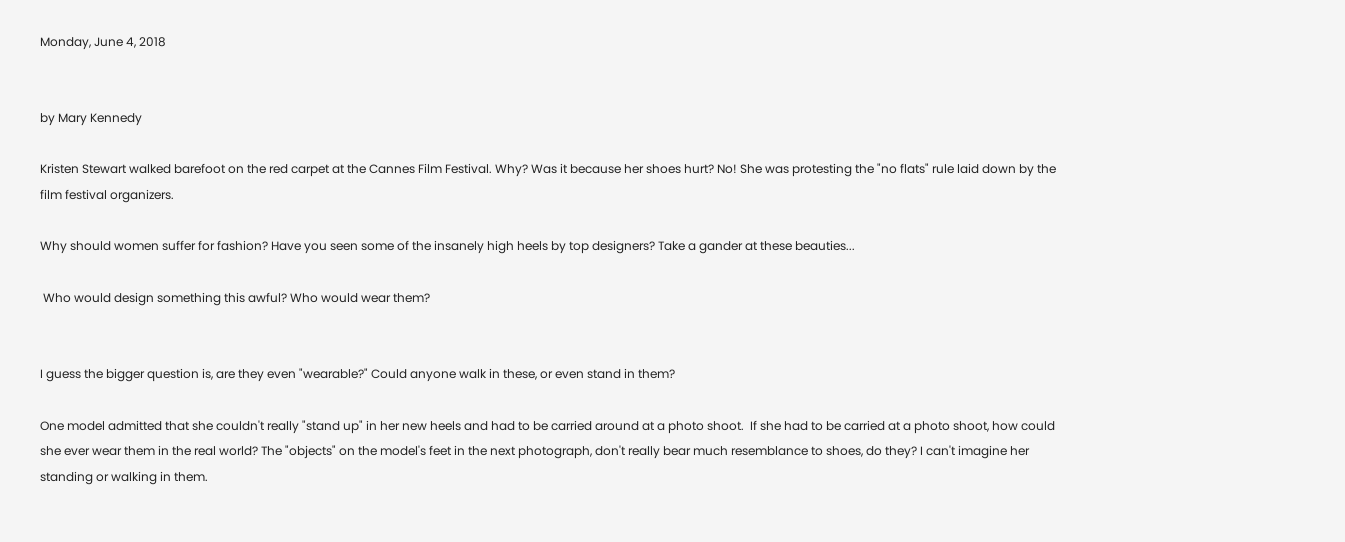Monday, June 4, 2018


by Mary Kennedy

Kristen Stewart walked barefoot on the red carpet at the Cannes Film Festival. Why? Was it because her shoes hurt? No! She was protesting the "no flats" rule laid down by the film festival organizers.

Why should women suffer for fashion? Have you seen some of the insanely high heels by top designers? Take a gander at these beauties...

 Who would design something this awful? Who would wear them?


I guess the bigger question is, are they even "wearable?" Could anyone walk in these, or even stand in them?

One model admitted that she couldn't really "stand up" in her new heels and had to be carried around at a photo shoot.  If she had to be carried at a photo shoot, how could she ever wear them in the real world? The "objects" on the model's feet in the next photograph, don't really bear much resemblance to shoes, do they? I can't imagine her standing or walking in them.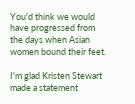You'd think we would have progressed from the days when Asian women bound their feet.

I'm glad Kristen Stewart made a statement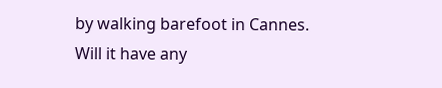by walking barefoot in Cannes. Will it have any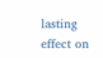lasting effect on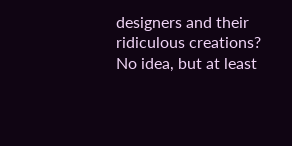designers and their ridiculous creations? No idea, but at least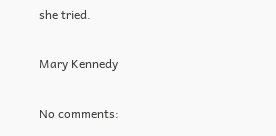she tried.

Mary Kennedy

No comments: